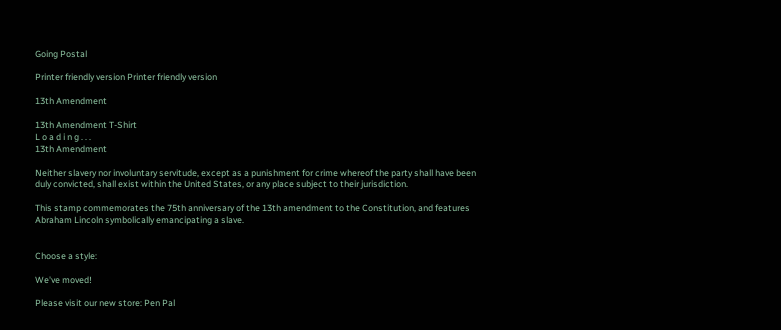Going Postal

Printer friendly version Printer friendly version

13th Amendment

13th Amendment T-Shirt
L o a d i n g . . .
13th Amendment

Neither slavery nor involuntary servitude, except as a punishment for crime whereof the party shall have been duly convicted, shall exist within the United States, or any place subject to their jurisdiction.

This stamp commemorates the 75th anniversary of the 13th amendment to the Constitution, and features Abraham Lincoln symbolically emancipating a slave.


Choose a style:

We've moved!

Please visit our new store: Pen Pal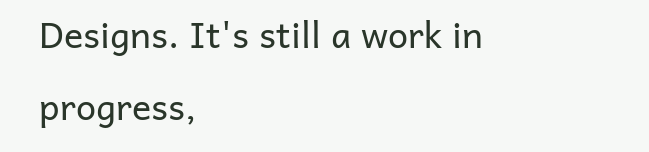Designs. It's still a work in progress,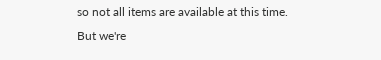so not all items are available at this time. But we're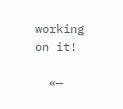working on it!

  «—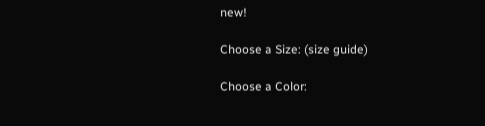new!

Choose a Size: (size guide)

Choose a Color: